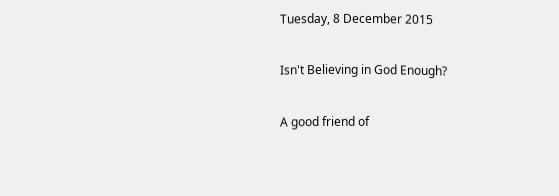Tuesday, 8 December 2015

Isn't Believing in God Enough?

A good friend of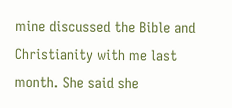mine discussed the Bible and Christianity with me last month. She said she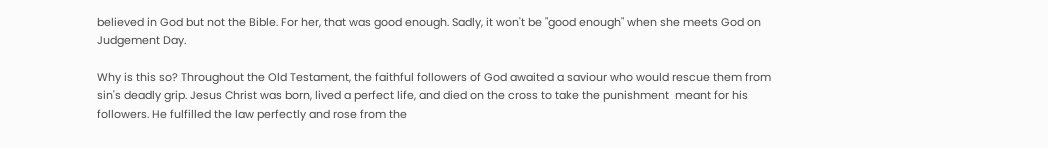believed in God but not the Bible. For her, that was good enough. Sadly, it won't be "good enough" when she meets God on Judgement Day.

Why is this so? Throughout the Old Testament, the faithful followers of God awaited a saviour who would rescue them from sin's deadly grip. Jesus Christ was born, lived a perfect life, and died on the cross to take the punishment  meant for his followers. He fulfilled the law perfectly and rose from the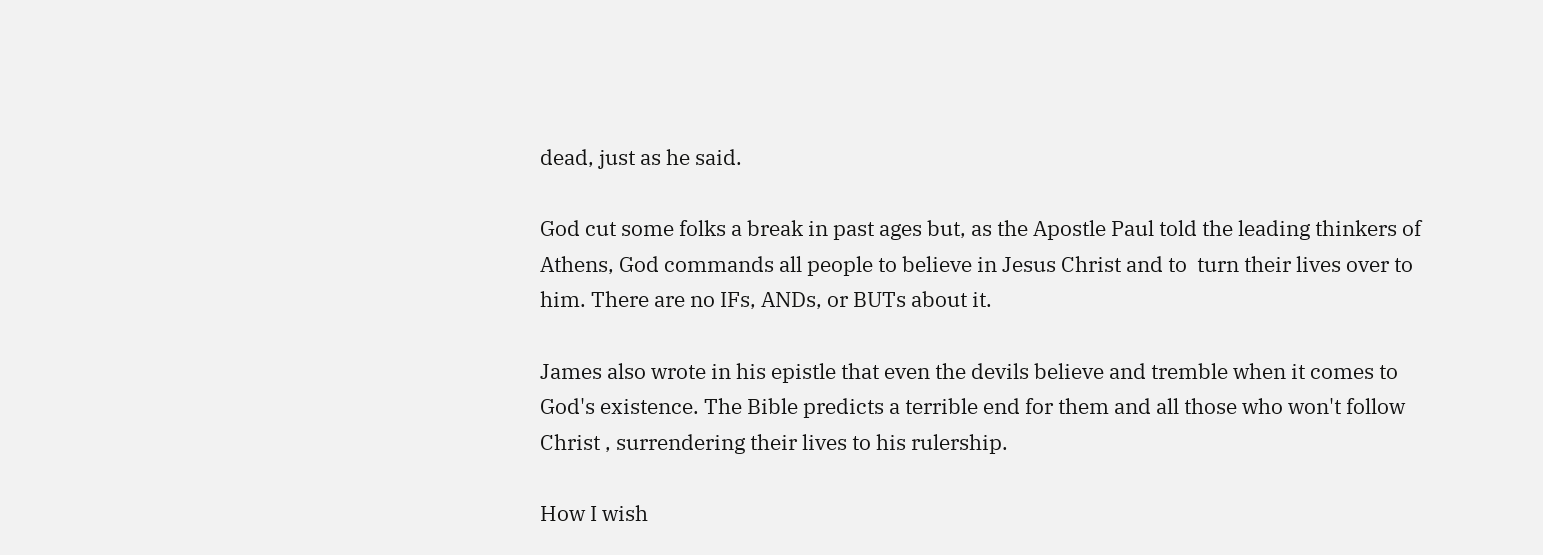dead, just as he said.

God cut some folks a break in past ages but, as the Apostle Paul told the leading thinkers of Athens, God commands all people to believe in Jesus Christ and to  turn their lives over to him. There are no IFs, ANDs, or BUTs about it.

James also wrote in his epistle that even the devils believe and tremble when it comes to God's existence. The Bible predicts a terrible end for them and all those who won't follow Christ , surrendering their lives to his rulership.

How I wish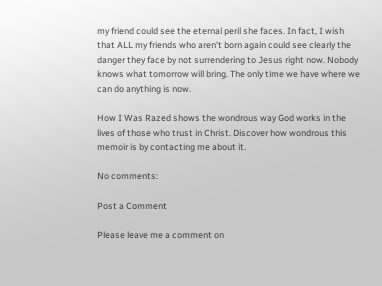my friend could see the eternal peril she faces. In fact, I wish that ALL my friends who aren't born again could see clearly the danger they face by not surrendering to Jesus right now. Nobody knows what tomorrow will bring. The only time we have where we can do anything is now.

How I Was Razed shows the wondrous way God works in the lives of those who trust in Christ. Discover how wondrous this memoir is by contacting me about it.

No comments:

Post a Comment

Please leave me a comment on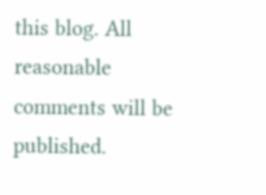this blog. All reasonable comments will be published.